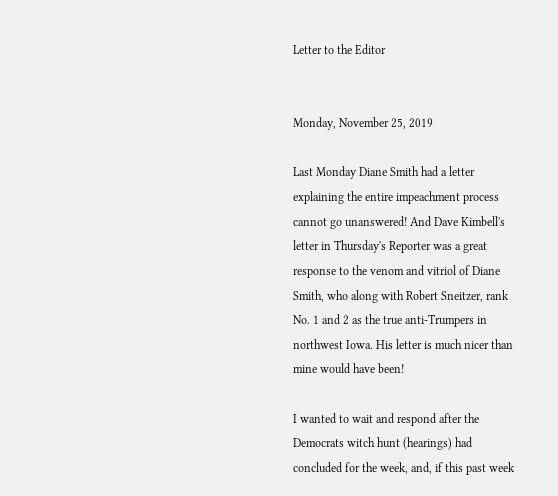Letter to the Editor


Monday, November 25, 2019

Last Monday Diane Smith had a letter explaining the entire impeachment process cannot go unanswered! And Dave Kimbell's letter in Thursday's Reporter was a great response to the venom and vitriol of Diane Smith, who along with Robert Sneitzer, rank No. 1 and 2 as the true anti-Trumpers in northwest Iowa. His letter is much nicer than mine would have been!

I wanted to wait and respond after the Democrats witch hunt (hearings) had concluded for the week, and, if this past week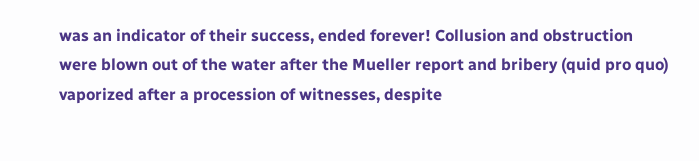was an indicator of their success, ended forever! Collusion and obstruction were blown out of the water after the Mueller report and bribery (quid pro quo) vaporized after a procession of witnesses, despite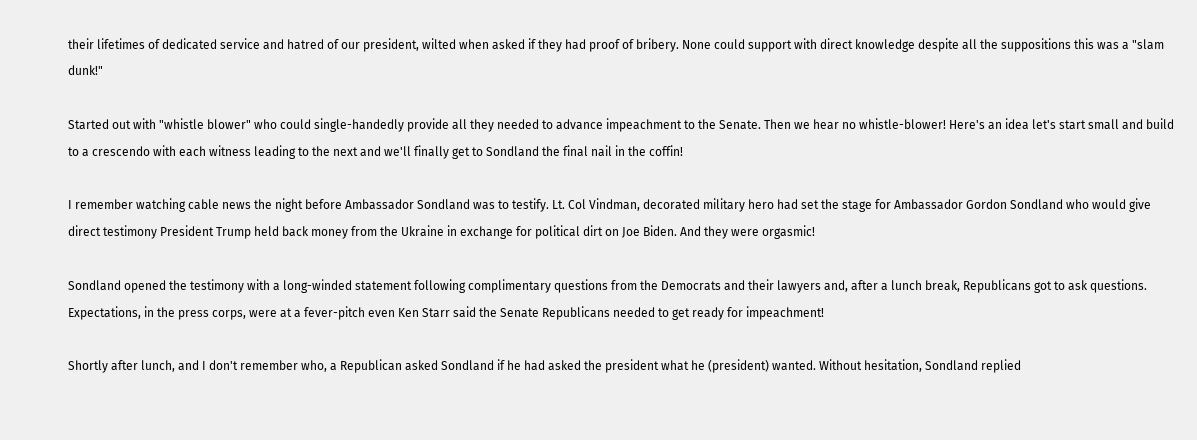their lifetimes of dedicated service and hatred of our president, wilted when asked if they had proof of bribery. None could support with direct knowledge despite all the suppositions this was a "slam dunk!"

Started out with "whistle blower" who could single-handedly provide all they needed to advance impeachment to the Senate. Then we hear no whistle-blower! Here's an idea let's start small and build to a crescendo with each witness leading to the next and we'll finally get to Sondland the final nail in the coffin!

I remember watching cable news the night before Ambassador Sondland was to testify. Lt. Col Vindman, decorated military hero had set the stage for Ambassador Gordon Sondland who would give direct testimony President Trump held back money from the Ukraine in exchange for political dirt on Joe Biden. And they were orgasmic!

Sondland opened the testimony with a long-winded statement following complimentary questions from the Democrats and their lawyers and, after a lunch break, Republicans got to ask questions. Expectations, in the press corps, were at a fever-pitch even Ken Starr said the Senate Republicans needed to get ready for impeachment!

Shortly after lunch, and I don't remember who, a Republican asked Sondland if he had asked the president what he (president) wanted. Without hesitation, Sondland replied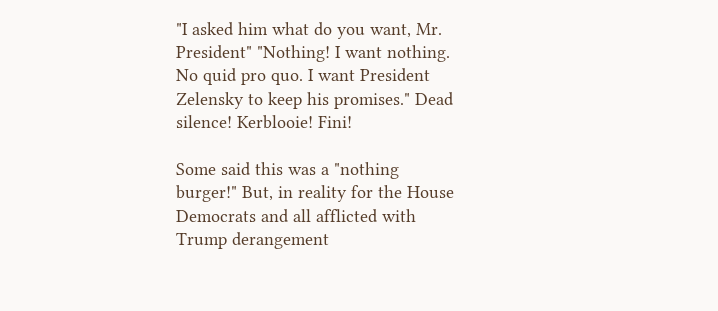"I asked him what do you want, Mr. President" "Nothing! I want nothing. No quid pro quo. I want President Zelensky to keep his promises." Dead silence! Kerblooie! Fini!

Some said this was a "nothing burger!" But, in reality for the House Democrats and all afflicted with Trump derangement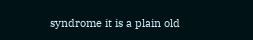syndrome it is a plain old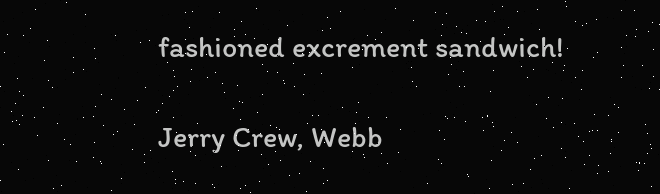fashioned excrement sandwich!

Jerry Crew, Webb